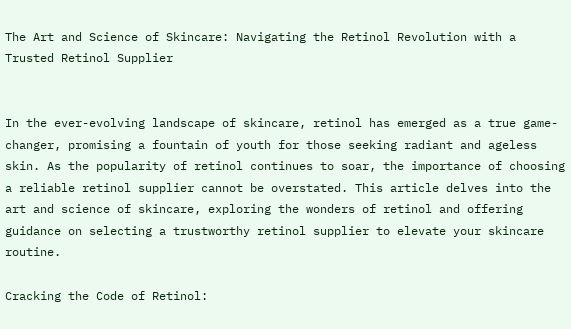The Art and Science of Skincare: Navigating the Retinol Revolution with a Trusted Retinol Supplier


In the ever-evolving landscape of skincare, retinol has emerged as a true game-changer, promising a fountain of youth for those seeking radiant and ageless skin. As the popularity of retinol continues to soar, the importance of choosing a reliable retinol supplier cannot be overstated. This article delves into the art and science of skincare, exploring the wonders of retinol and offering guidance on selecting a trustworthy retinol supplier to elevate your skincare routine.

Cracking the Code of Retinol: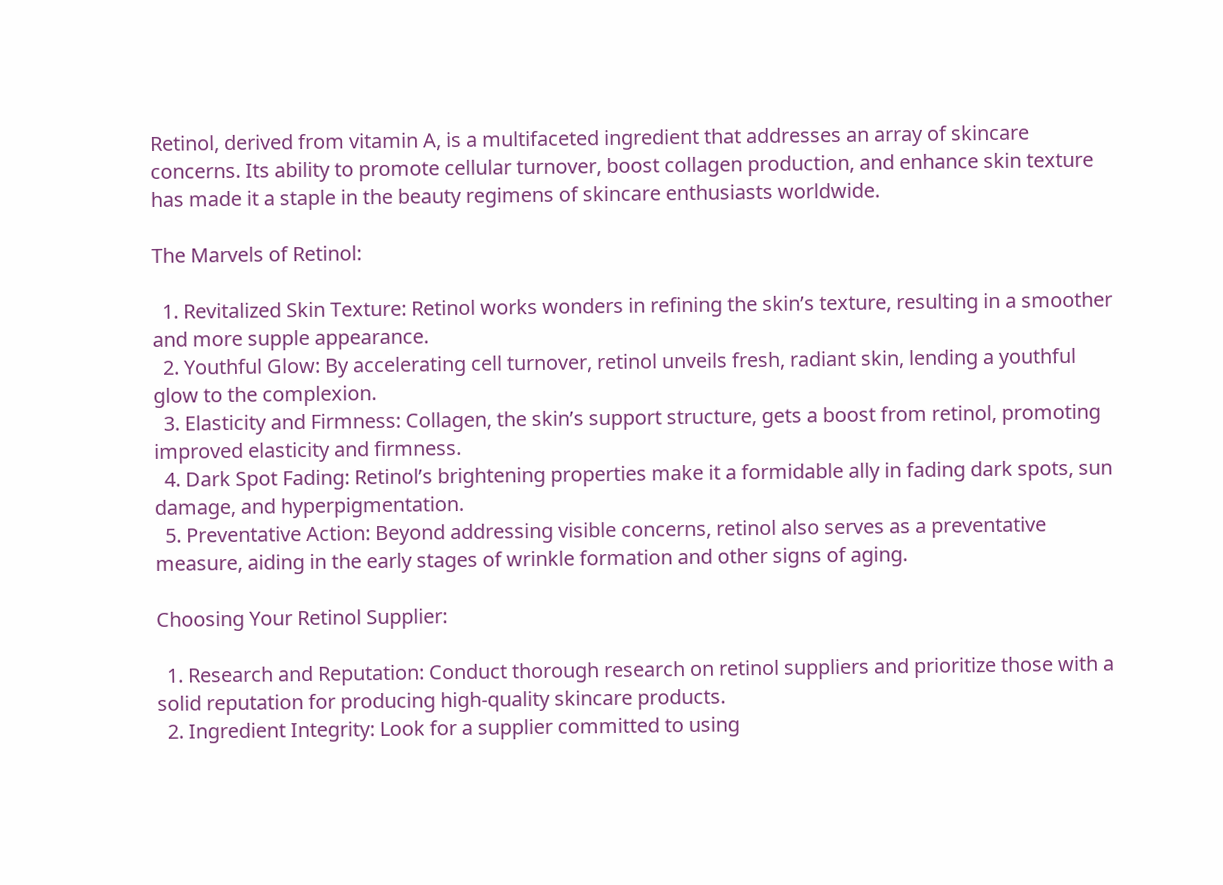Retinol, derived from vitamin A, is a multifaceted ingredient that addresses an array of skincare concerns. Its ability to promote cellular turnover, boost collagen production, and enhance skin texture has made it a staple in the beauty regimens of skincare enthusiasts worldwide.

The Marvels of Retinol:

  1. Revitalized Skin Texture: Retinol works wonders in refining the skin’s texture, resulting in a smoother and more supple appearance.
  2. Youthful Glow: By accelerating cell turnover, retinol unveils fresh, radiant skin, lending a youthful glow to the complexion.
  3. Elasticity and Firmness: Collagen, the skin’s support structure, gets a boost from retinol, promoting improved elasticity and firmness.
  4. Dark Spot Fading: Retinol’s brightening properties make it a formidable ally in fading dark spots, sun damage, and hyperpigmentation.
  5. Preventative Action: Beyond addressing visible concerns, retinol also serves as a preventative measure, aiding in the early stages of wrinkle formation and other signs of aging.

Choosing Your Retinol Supplier:

  1. Research and Reputation: Conduct thorough research on retinol suppliers and prioritize those with a solid reputation for producing high-quality skincare products.
  2. Ingredient Integrity: Look for a supplier committed to using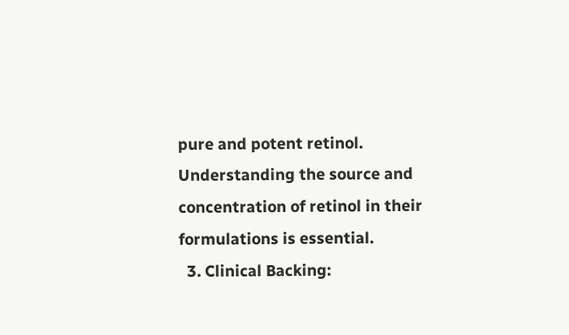pure and potent retinol. Understanding the source and concentration of retinol in their formulations is essential.
  3. Clinical Backing: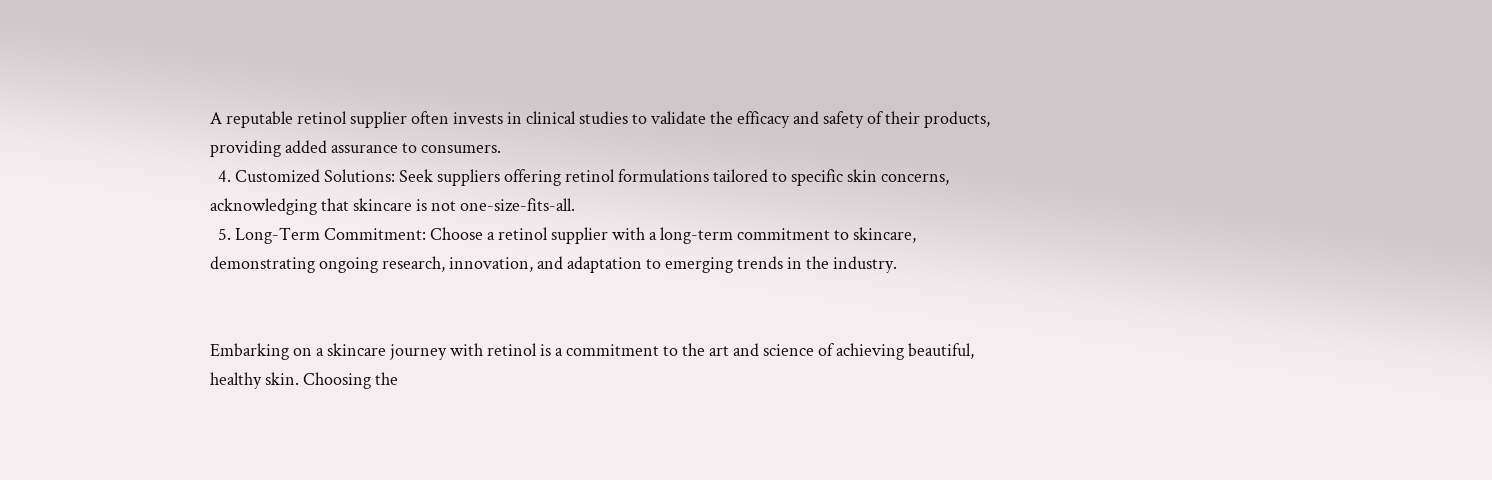A reputable retinol supplier often invests in clinical studies to validate the efficacy and safety of their products, providing added assurance to consumers.
  4. Customized Solutions: Seek suppliers offering retinol formulations tailored to specific skin concerns, acknowledging that skincare is not one-size-fits-all.
  5. Long-Term Commitment: Choose a retinol supplier with a long-term commitment to skincare, demonstrating ongoing research, innovation, and adaptation to emerging trends in the industry.


Embarking on a skincare journey with retinol is a commitment to the art and science of achieving beautiful, healthy skin. Choosing the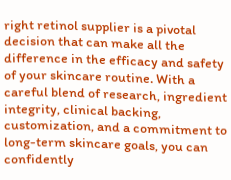right retinol supplier is a pivotal decision that can make all the difference in the efficacy and safety of your skincare routine. With a careful blend of research, ingredient integrity, clinical backing, customization, and a commitment to long-term skincare goals, you can confidently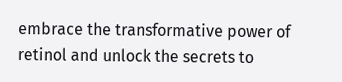embrace the transformative power of retinol and unlock the secrets to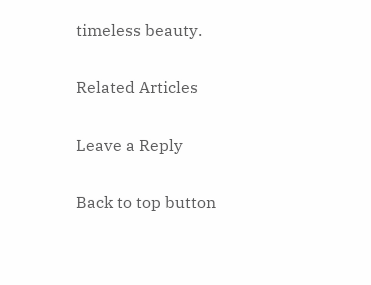timeless beauty.

Related Articles

Leave a Reply

Back to top button